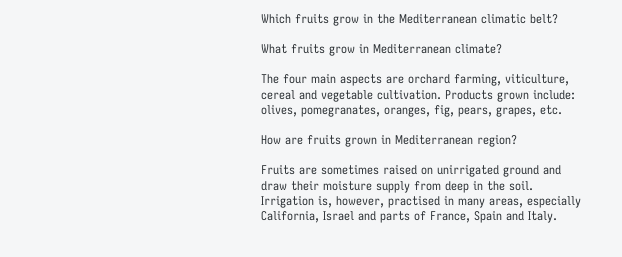Which fruits grow in the Mediterranean climatic belt?

What fruits grow in Mediterranean climate?

The four main aspects are orchard farming, viticulture, cereal and vegetable cultivation. Products grown include: olives, pomegranates, oranges, fig, pears, grapes, etc.

How are fruits grown in Mediterranean region?

Fruits are sometimes raised on unirrigated ground and draw their moisture supply from deep in the soil. Irrigation is, however, practised in many areas, especially California, Israel and parts of France, Spain and Italy.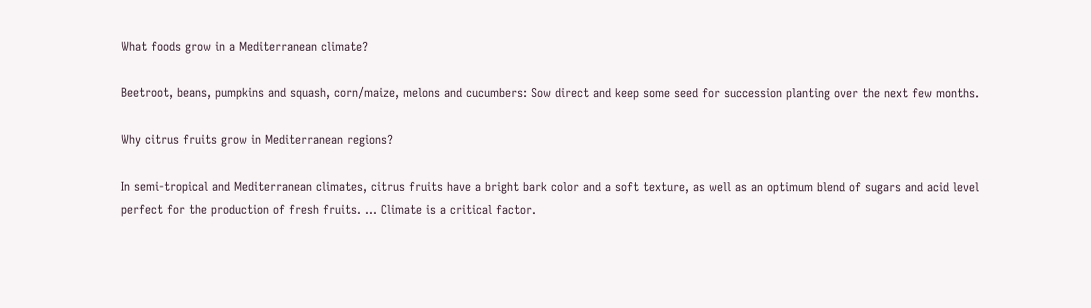What foods grow in a Mediterranean climate?

Beetroot, beans, pumpkins and squash, corn/maize, melons and cucumbers: Sow direct and keep some seed for succession planting over the next few months.

Why citrus fruits grow in Mediterranean regions?

In semi-tropical and Mediterranean climates, citrus fruits have a bright bark color and a soft texture, as well as an optimum blend of sugars and acid level perfect for the production of fresh fruits. … Climate is a critical factor.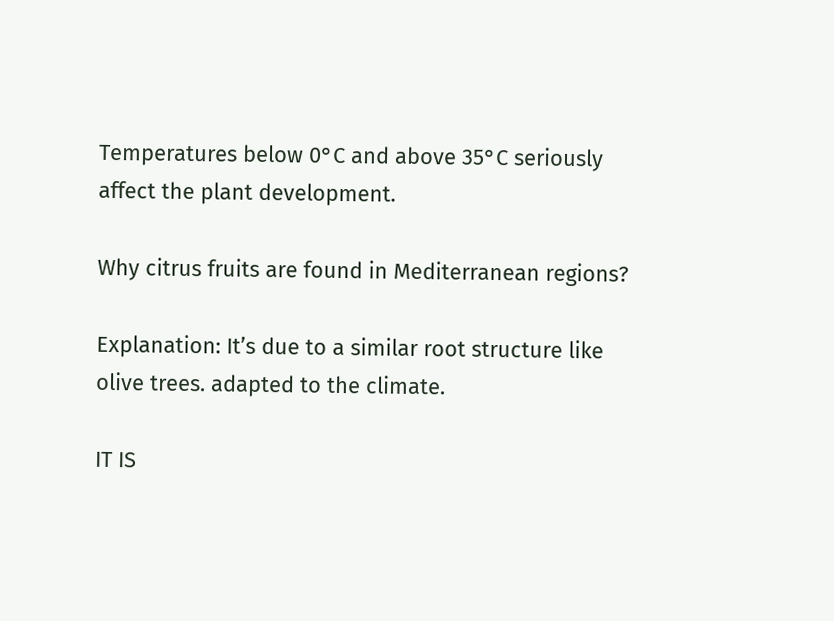Temperatures below 0°C and above 35°C seriously affect the plant development.

Why citrus fruits are found in Mediterranean regions?

Explanation: It’s due to a similar root structure like olive trees. adapted to the climate.

IT IS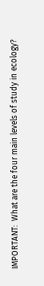IMPORTANT:  What are the four main levels of study in ecology?